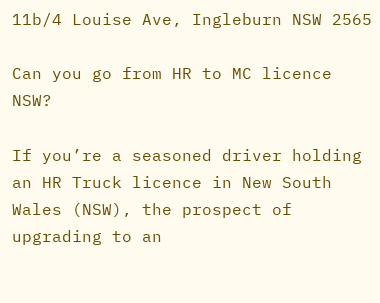11b/4 Louise Ave, Ingleburn NSW 2565

Can you go from HR to MC licence NSW?

If you’re a seasoned driver holding an HR Truck licence in New South Wales (NSW), the prospect of upgrading to an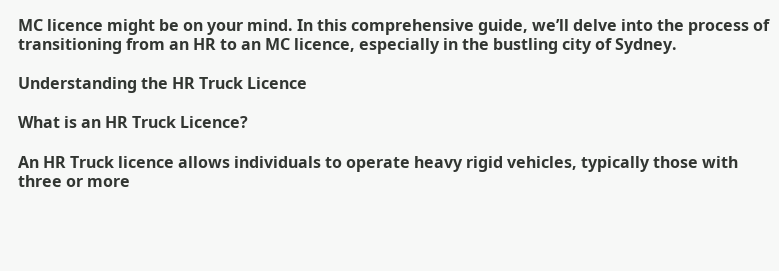MC licence might be on your mind. In this comprehensive guide, we’ll delve into the process of transitioning from an HR to an MC licence, especially in the bustling city of Sydney.

Understanding the HR Truck Licence

What is an HR Truck Licence?

An HR Truck licence allows individuals to operate heavy rigid vehicles, typically those with three or more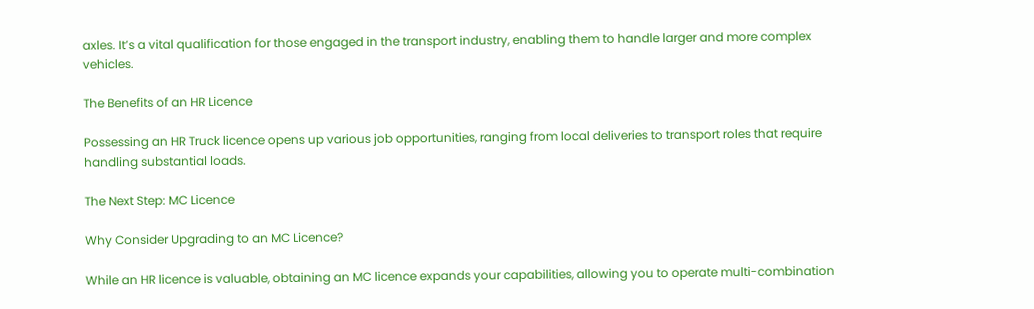axles. It’s a vital qualification for those engaged in the transport industry, enabling them to handle larger and more complex vehicles.

The Benefits of an HR Licence

Possessing an HR Truck licence opens up various job opportunities, ranging from local deliveries to transport roles that require handling substantial loads.

The Next Step: MC Licence

Why Consider Upgrading to an MC Licence?

While an HR licence is valuable, obtaining an MC licence expands your capabilities, allowing you to operate multi-combination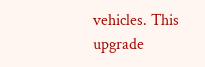vehicles. This upgrade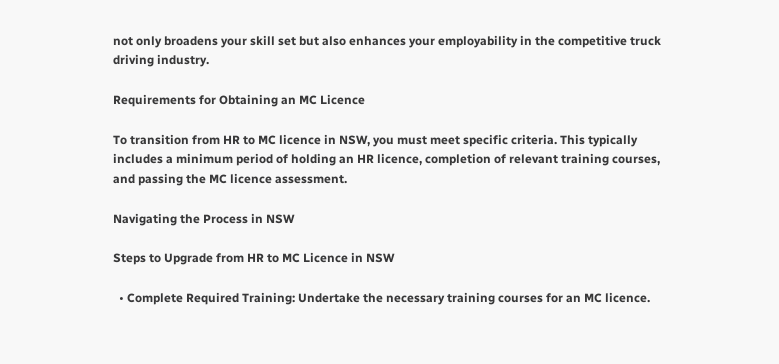not only broadens your skill set but also enhances your employability in the competitive truck driving industry.

Requirements for Obtaining an MC Licence

To transition from HR to MC licence in NSW, you must meet specific criteria. This typically includes a minimum period of holding an HR licence, completion of relevant training courses, and passing the MC licence assessment.

Navigating the Process in NSW

Steps to Upgrade from HR to MC Licence in NSW

  • Complete Required Training: Undertake the necessary training courses for an MC licence.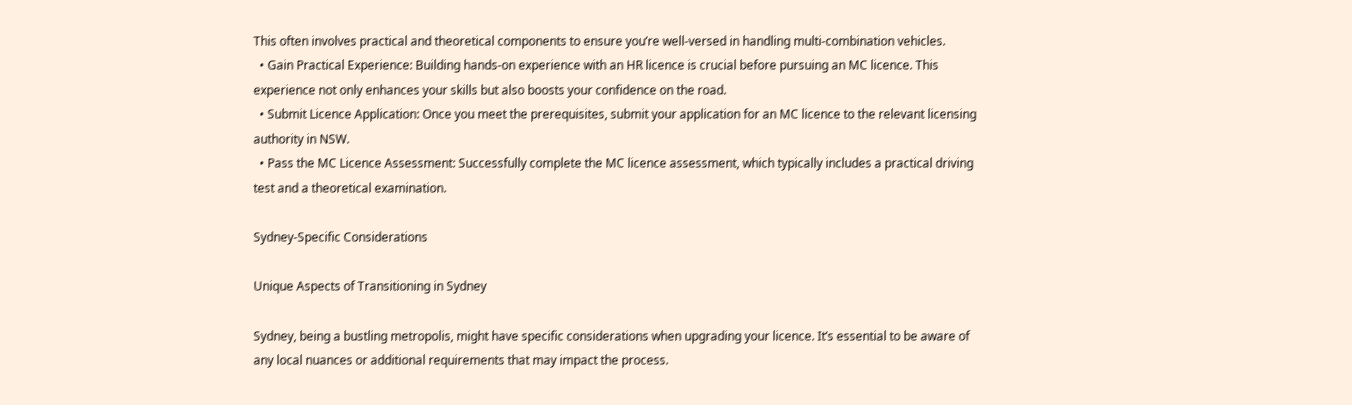This often involves practical and theoretical components to ensure you’re well-versed in handling multi-combination vehicles.
  • Gain Practical Experience: Building hands-on experience with an HR licence is crucial before pursuing an MC licence. This experience not only enhances your skills but also boosts your confidence on the road.
  • Submit Licence Application: Once you meet the prerequisites, submit your application for an MC licence to the relevant licensing authority in NSW.
  • Pass the MC Licence Assessment: Successfully complete the MC licence assessment, which typically includes a practical driving test and a theoretical examination.

Sydney-Specific Considerations

Unique Aspects of Transitioning in Sydney

Sydney, being a bustling metropolis, might have specific considerations when upgrading your licence. It’s essential to be aware of any local nuances or additional requirements that may impact the process.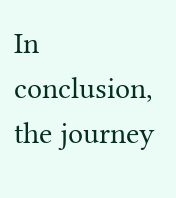In conclusion, the journey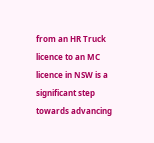from an HR Truck licence to an MC licence in NSW is a significant step towards advancing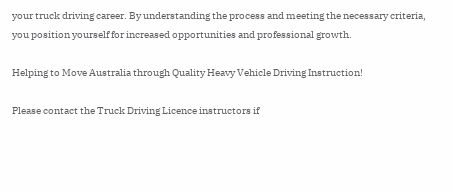your truck driving career. By understanding the process and meeting the necessary criteria, you position yourself for increased opportunities and professional growth.

Helping to Move Australia through Quality Heavy Vehicle Driving Instruction!

Please contact the Truck Driving Licence instructors if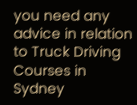you need any advice in relation to Truck Driving Courses in Sydney